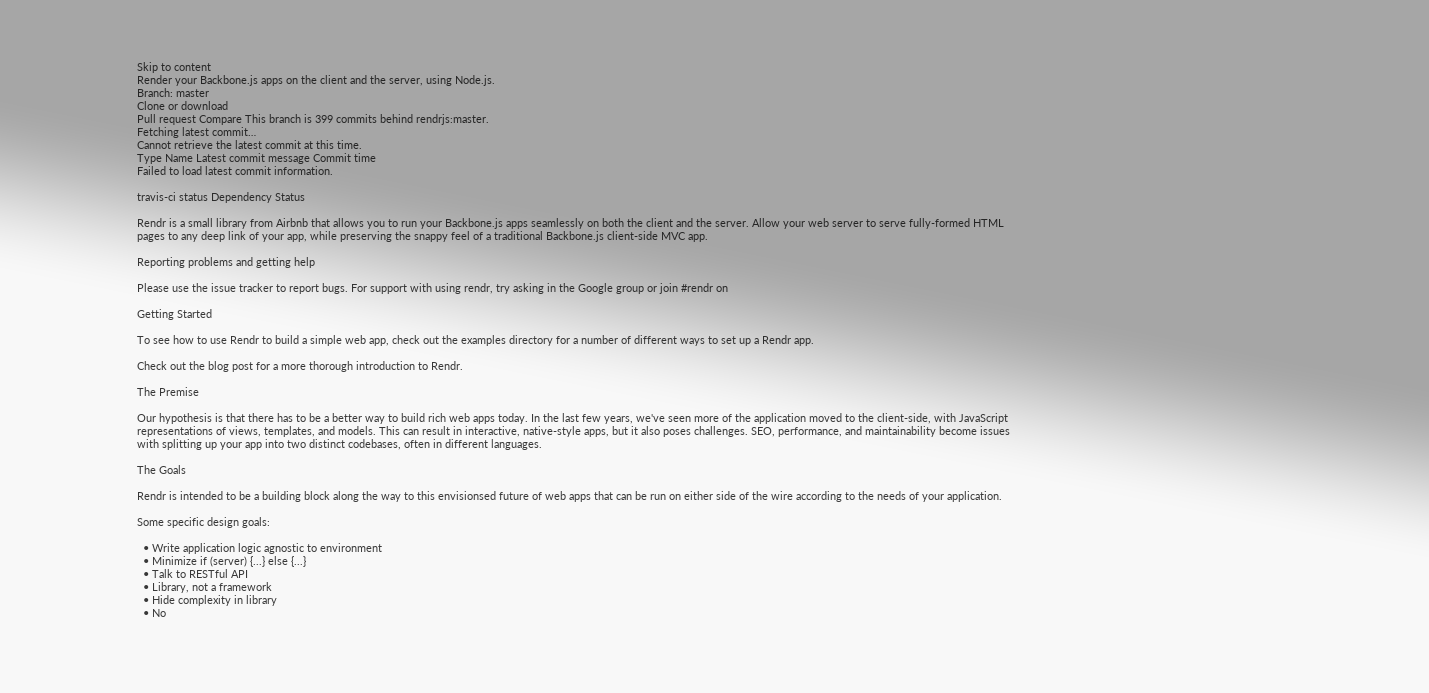Skip to content
Render your Backbone.js apps on the client and the server, using Node.js.
Branch: master
Clone or download
Pull request Compare This branch is 399 commits behind rendrjs:master.
Fetching latest commit…
Cannot retrieve the latest commit at this time.
Type Name Latest commit message Commit time
Failed to load latest commit information.

travis-ci status Dependency Status

Rendr is a small library from Airbnb that allows you to run your Backbone.js apps seamlessly on both the client and the server. Allow your web server to serve fully-formed HTML pages to any deep link of your app, while preserving the snappy feel of a traditional Backbone.js client-side MVC app.

Reporting problems and getting help

Please use the issue tracker to report bugs. For support with using rendr, try asking in the Google group or join #rendr on

Getting Started

To see how to use Rendr to build a simple web app, check out the examples directory for a number of different ways to set up a Rendr app.

Check out the blog post for a more thorough introduction to Rendr.

The Premise

Our hypothesis is that there has to be a better way to build rich web apps today. In the last few years, we've seen more of the application moved to the client-side, with JavaScript representations of views, templates, and models. This can result in interactive, native-style apps, but it also poses challenges. SEO, performance, and maintainability become issues with splitting up your app into two distinct codebases, often in different languages.

The Goals

Rendr is intended to be a building block along the way to this envisionsed future of web apps that can be run on either side of the wire according to the needs of your application.

Some specific design goals:

  • Write application logic agnostic to environment
  • Minimize if (server) {...} else {...}
  • Talk to RESTful API
  • Library, not a framework
  • Hide complexity in library
  • No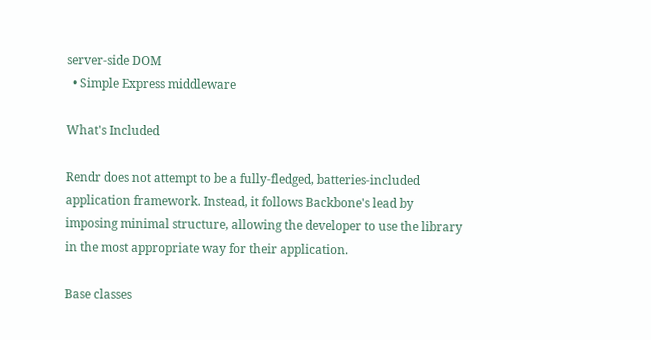server-side DOM
  • Simple Express middleware

What's Included

Rendr does not attempt to be a fully-fledged, batteries-included application framework. Instead, it follows Backbone's lead by imposing minimal structure, allowing the developer to use the library in the most appropriate way for their application.

Base classes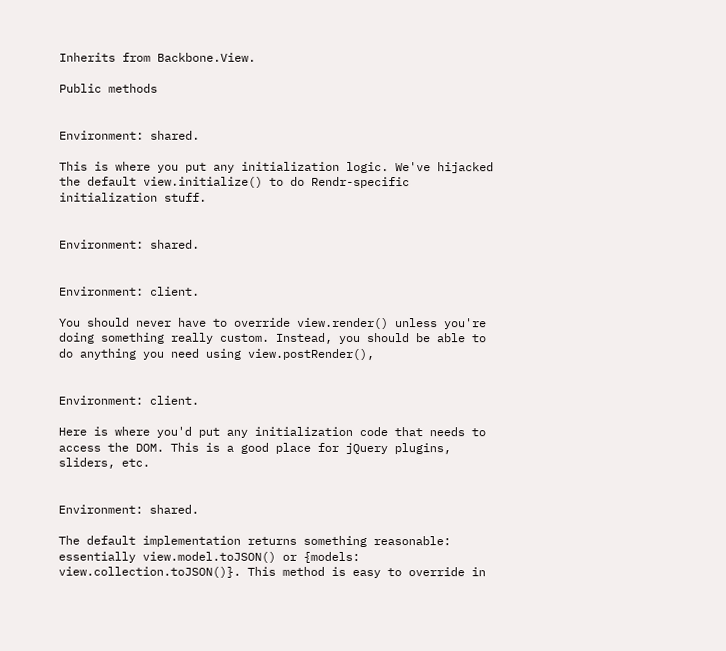Inherits from Backbone.View.

Public methods


Environment: shared.

This is where you put any initialization logic. We've hijacked the default view.initialize() to do Rendr-specific initialization stuff.


Environment: shared.


Environment: client.

You should never have to override view.render() unless you're doing something really custom. Instead, you should be able to do anything you need using view.postRender(),


Environment: client.

Here is where you'd put any initialization code that needs to access the DOM. This is a good place for jQuery plugins, sliders, etc.


Environment: shared.

The default implementation returns something reasonable: essentially view.model.toJSON() or {models: view.collection.toJSON()}. This method is easy to override in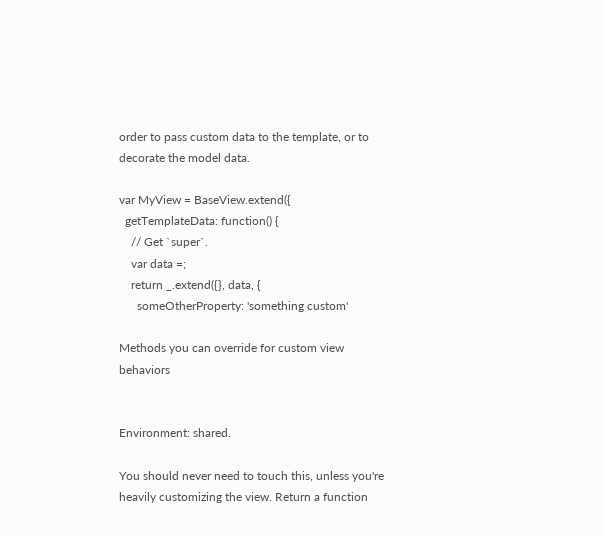order to pass custom data to the template, or to decorate the model data.

var MyView = BaseView.extend({
  getTemplateData: function() {
    // Get `super`.
    var data =;
    return _.extend({}, data, {
      someOtherProperty: 'something custom'

Methods you can override for custom view behaviors


Environment: shared.

You should never need to touch this, unless you're heavily customizing the view. Return a function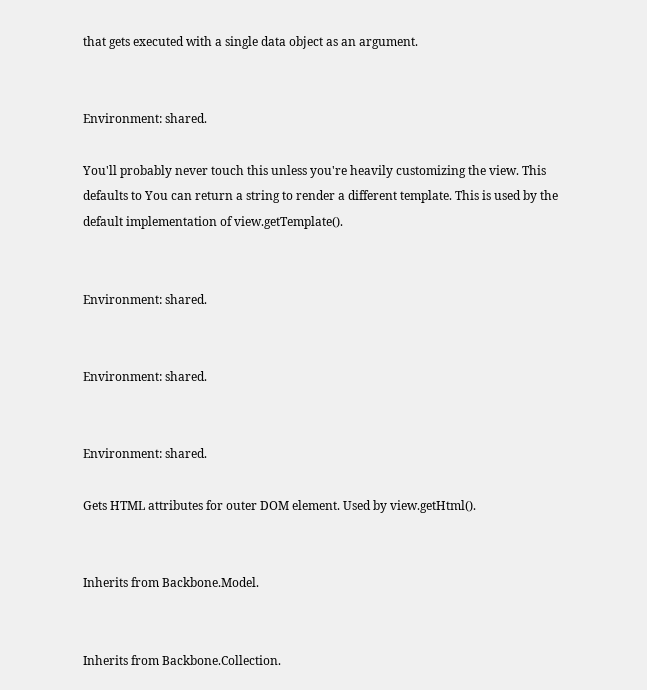that gets executed with a single data object as an argument.


Environment: shared.

You'll probably never touch this unless you're heavily customizing the view. This defaults to You can return a string to render a different template. This is used by the default implementation of view.getTemplate().


Environment: shared.


Environment: shared.


Environment: shared.

Gets HTML attributes for outer DOM element. Used by view.getHtml().


Inherits from Backbone.Model.


Inherits from Backbone.Collection.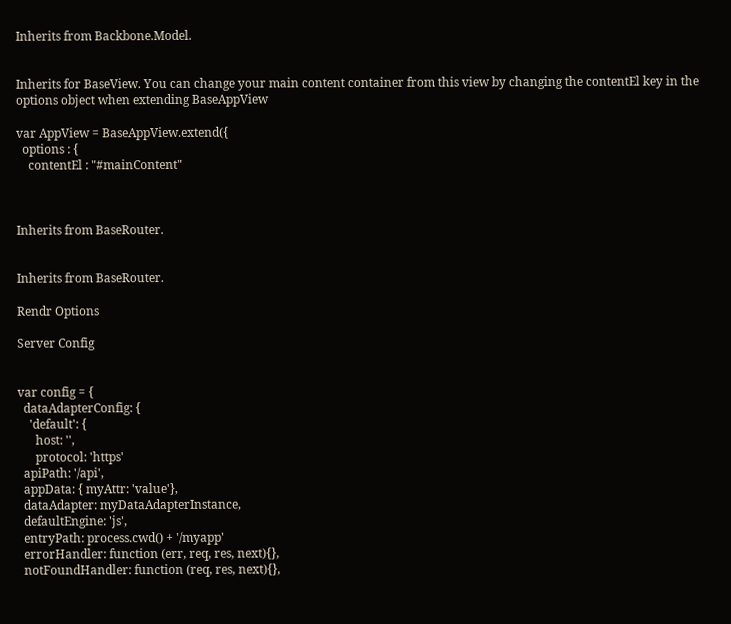Inherits from Backbone.Model.


Inherits for BaseView. You can change your main content container from this view by changing the contentEl key in the options object when extending BaseAppView

var AppView = BaseAppView.extend({
  options : {
    contentEl : "#mainContent"



Inherits from BaseRouter.


Inherits from BaseRouter.

Rendr Options

Server Config


var config = {
  dataAdapterConfig: {
    'default': {
      host: '',
      protocol: 'https'
  apiPath: '/api',
  appData: { myAttr: 'value'},
  dataAdapter: myDataAdapterInstance,
  defaultEngine: 'js',
  entryPath: process.cwd() + '/myapp'
  errorHandler: function (err, req, res, next){},
  notFoundHandler: function (req, res, next){},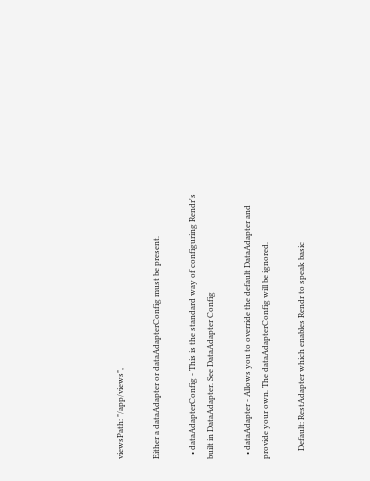viewsPath: "/app/views",

Either a dataAdapter or dataAdapterConfig must be present.

  • dataAdapterConfig - This is the standard way of configuring Rendr's built in DataAdapter. See DataAdapter Config

  • dataAdapter - Allows you to override the default DataAdapter and provide your own. The dataAdapterConfig will be ignored.

    Default: RestAdapter which enables Rendr to speak basic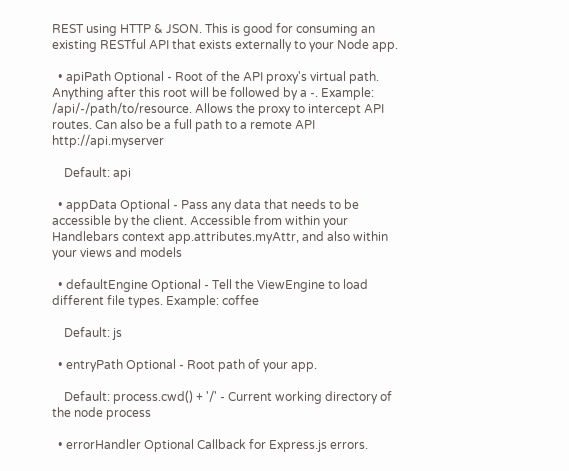REST using HTTP & JSON. This is good for consuming an existing RESTful API that exists externally to your Node app.

  • apiPath Optional - Root of the API proxy's virtual path. Anything after this root will be followed by a -. Example: /api/-/path/to/resource. Allows the proxy to intercept API routes. Can also be a full path to a remote API http://api.myserver

    Default: api

  • appData Optional - Pass any data that needs to be accessible by the client. Accessible from within your Handlebars context app.attributes.myAttr, and also within your views and models

  • defaultEngine Optional - Tell the ViewEngine to load different file types. Example: coffee

    Default: js

  • entryPath Optional - Root path of your app.

    Default: process.cwd() + '/' - Current working directory of the node process

  • errorHandler Optional Callback for Express.js errors.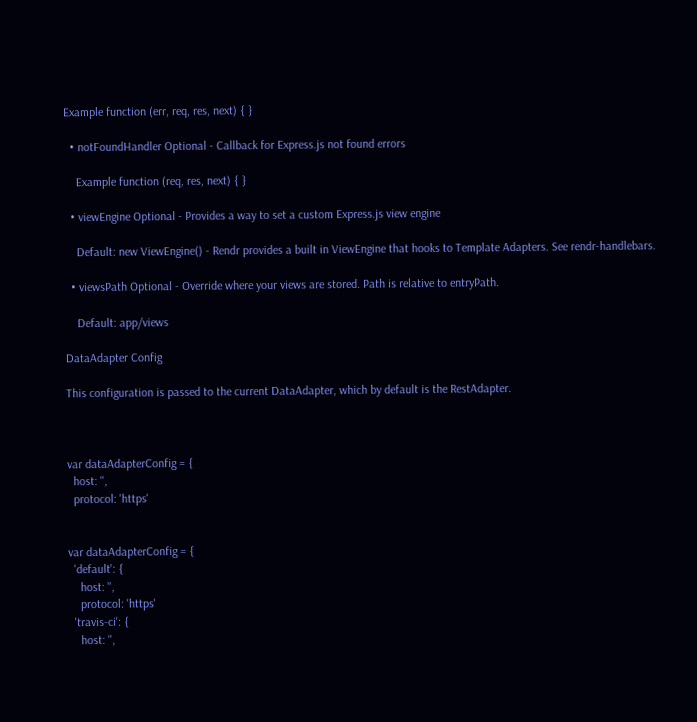Example function (err, req, res, next) { }

  • notFoundHandler Optional - Callback for Express.js not found errors

    Example function (req, res, next) { }

  • viewEngine Optional - Provides a way to set a custom Express.js view engine

    Default: new ViewEngine() - Rendr provides a built in ViewEngine that hooks to Template Adapters. See rendr-handlebars.

  • viewsPath Optional - Override where your views are stored. Path is relative to entryPath.

    Default: app/views

DataAdapter Config

This configuration is passed to the current DataAdapter, which by default is the RestAdapter.



var dataAdapterConfig = {
  host: '',
  protocol: 'https'


var dataAdapterConfig = {
  'default': {
    host: '',
    protocol: 'https'
  'travis-ci': {
    host: '',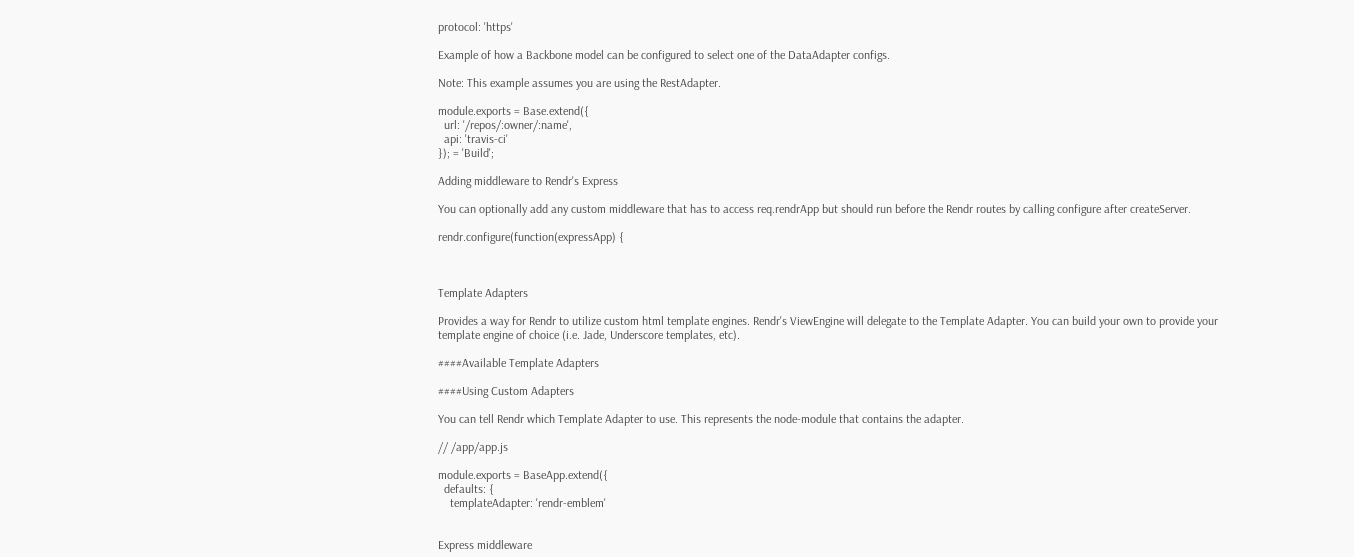protocol: 'https'

Example of how a Backbone model can be configured to select one of the DataAdapter configs.

Note: This example assumes you are using the RestAdapter.

module.exports = Base.extend({
  url: '/repos/:owner/:name',
  api: 'travis-ci'
}); = 'Build';

Adding middleware to Rendr's Express

You can optionally add any custom middleware that has to access req.rendrApp but should run before the Rendr routes by calling configure after createServer.

rendr.configure(function(expressApp) {



Template Adapters

Provides a way for Rendr to utilize custom html template engines. Rendr's ViewEngine will delegate to the Template Adapter. You can build your own to provide your template engine of choice (i.e. Jade, Underscore templates, etc).

####Available Template Adapters

####Using Custom Adapters

You can tell Rendr which Template Adapter to use. This represents the node-module that contains the adapter.

// /app/app.js

module.exports = BaseApp.extend({
  defaults: {
    templateAdapter: 'rendr-emblem'


Express middleware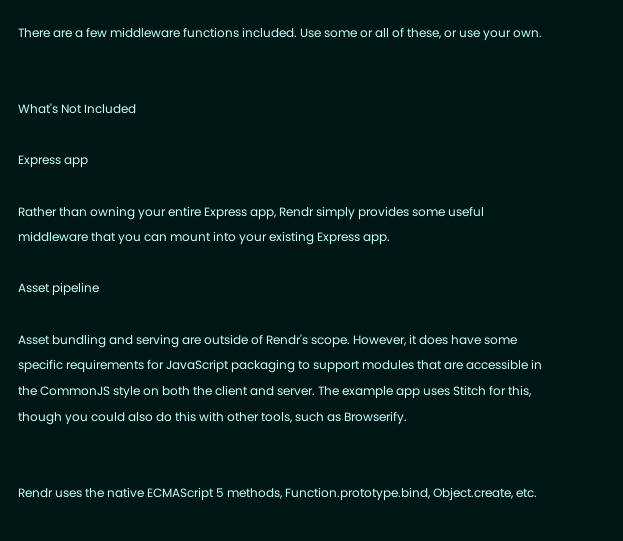There are a few middleware functions included. Use some or all of these, or use your own.


What's Not Included

Express app

Rather than owning your entire Express app, Rendr simply provides some useful middleware that you can mount into your existing Express app.

Asset pipeline

Asset bundling and serving are outside of Rendr's scope. However, it does have some specific requirements for JavaScript packaging to support modules that are accessible in the CommonJS style on both the client and server. The example app uses Stitch for this, though you could also do this with other tools, such as Browserify.


Rendr uses the native ECMAScript 5 methods, Function.prototype.bind, Object.create, etc.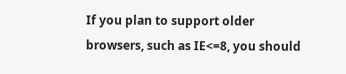If you plan to support older browsers, such as IE<=8, you should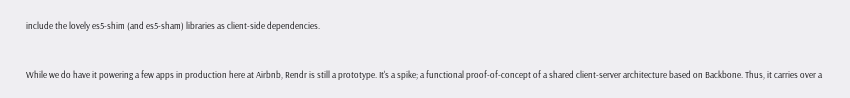include the lovely es5-shim (and es5-sham) libraries as client-side dependencies.


While we do have it powering a few apps in production here at Airbnb, Rendr is still a prototype. It's a spike; a functional proof-of-concept of a shared client-server architecture based on Backbone. Thus, it carries over a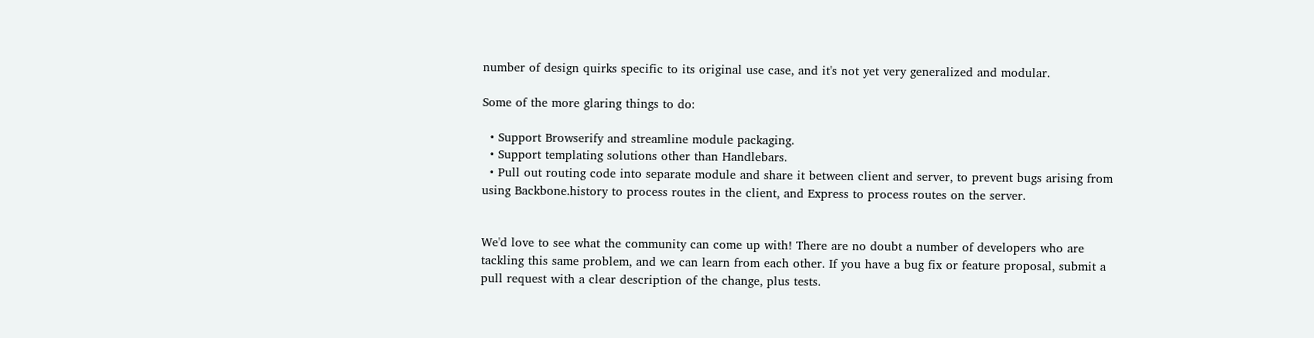number of design quirks specific to its original use case, and it's not yet very generalized and modular.

Some of the more glaring things to do:

  • Support Browserify and streamline module packaging.
  • Support templating solutions other than Handlebars.
  • Pull out routing code into separate module and share it between client and server, to prevent bugs arising from using Backbone.history to process routes in the client, and Express to process routes on the server.


We'd love to see what the community can come up with! There are no doubt a number of developers who are tackling this same problem, and we can learn from each other. If you have a bug fix or feature proposal, submit a pull request with a clear description of the change, plus tests.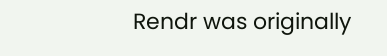Rendr was originally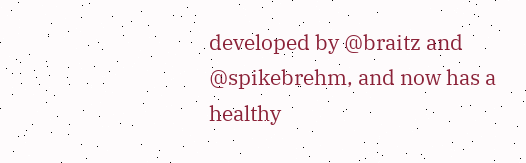developed by @braitz and @spikebrehm, and now has a healthy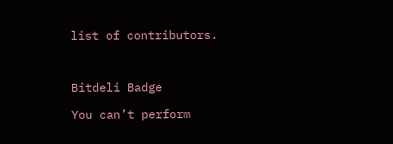list of contributors.



Bitdeli Badge

You can’t perform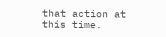that action at this time.